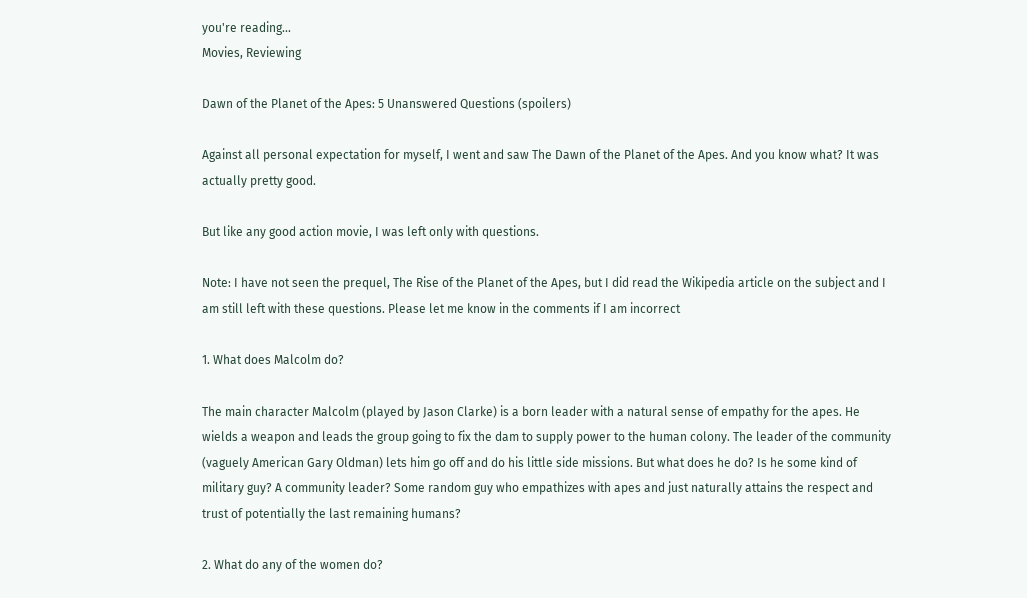you're reading...
Movies, Reviewing

Dawn of the Planet of the Apes: 5 Unanswered Questions (spoilers)

Against all personal expectation for myself, I went and saw The Dawn of the Planet of the Apes. And you know what? It was actually pretty good.

But like any good action movie, I was left only with questions.

Note: I have not seen the prequel, The Rise of the Planet of the Apes, but I did read the Wikipedia article on the subject and I am still left with these questions. Please let me know in the comments if I am incorrect

1. What does Malcolm do?

The main character Malcolm (played by Jason Clarke) is a born leader with a natural sense of empathy for the apes. He wields a weapon and leads the group going to fix the dam to supply power to the human colony. The leader of the community (vaguely American Gary Oldman) lets him go off and do his little side missions. But what does he do? Is he some kind of military guy? A community leader? Some random guy who empathizes with apes and just naturally attains the respect and trust of potentially the last remaining humans?

2. What do any of the women do?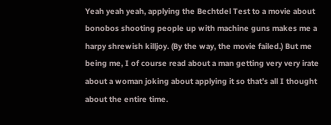Yeah yeah yeah, applying the Bechtdel Test to a movie about bonobos shooting people up with machine guns makes me a harpy shrewish killjoy. (By the way, the movie failed.) But me being me, I of course read about a man getting very very irate about a woman joking about applying it so that’s all I thought about the entire time.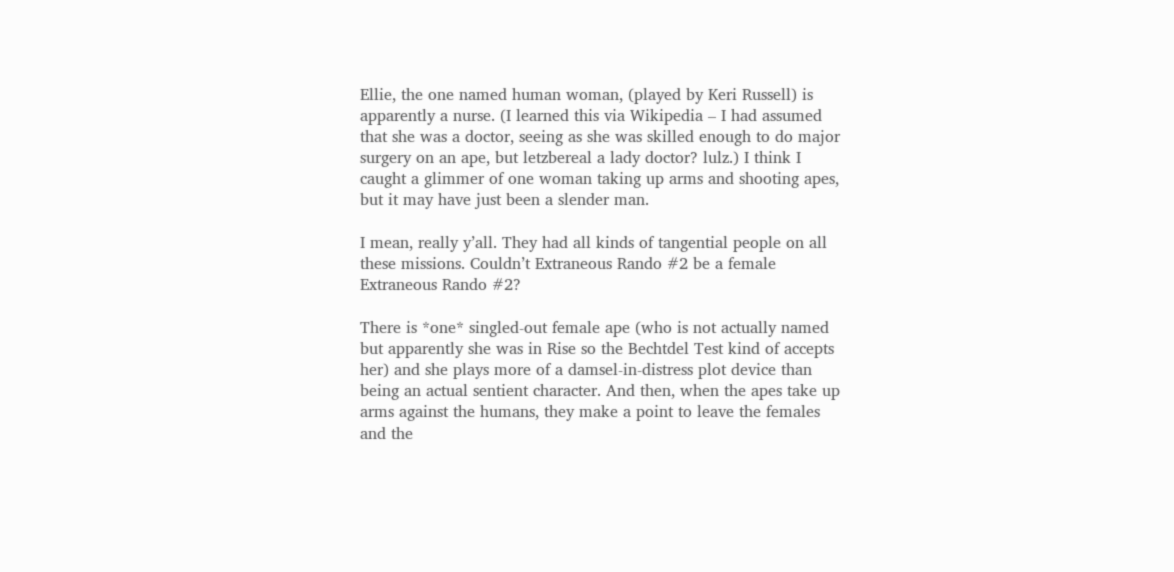Ellie, the one named human woman, (played by Keri Russell) is apparently a nurse. (I learned this via Wikipedia – I had assumed that she was a doctor, seeing as she was skilled enough to do major surgery on an ape, but letzbereal a lady doctor? lulz.) I think I caught a glimmer of one woman taking up arms and shooting apes, but it may have just been a slender man.

I mean, really y’all. They had all kinds of tangential people on all these missions. Couldn’t Extraneous Rando #2 be a female Extraneous Rando #2?

There is *one* singled-out female ape (who is not actually named but apparently she was in Rise so the Bechtdel Test kind of accepts her) and she plays more of a damsel-in-distress plot device than being an actual sentient character. And then, when the apes take up arms against the humans, they make a point to leave the females and the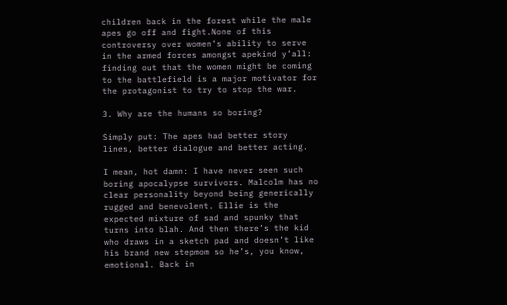children back in the forest while the male apes go off and fight.None of this controversy over women’s ability to serve in the armed forces amongst apekind y’all: finding out that the women might be coming to the battlefield is a major motivator for the protagonist to try to stop the war.

3. Why are the humans so boring?

Simply put: The apes had better story lines, better dialogue and better acting.

I mean, hot damn: I have never seen such boring apocalypse survivors. Malcolm has no clear personality beyond being generically rugged and benevolent. Ellie is the expected mixture of sad and spunky that turns into blah. And then there’s the kid who draws in a sketch pad and doesn’t like his brand new stepmom so he’s, you know, emotional. Back in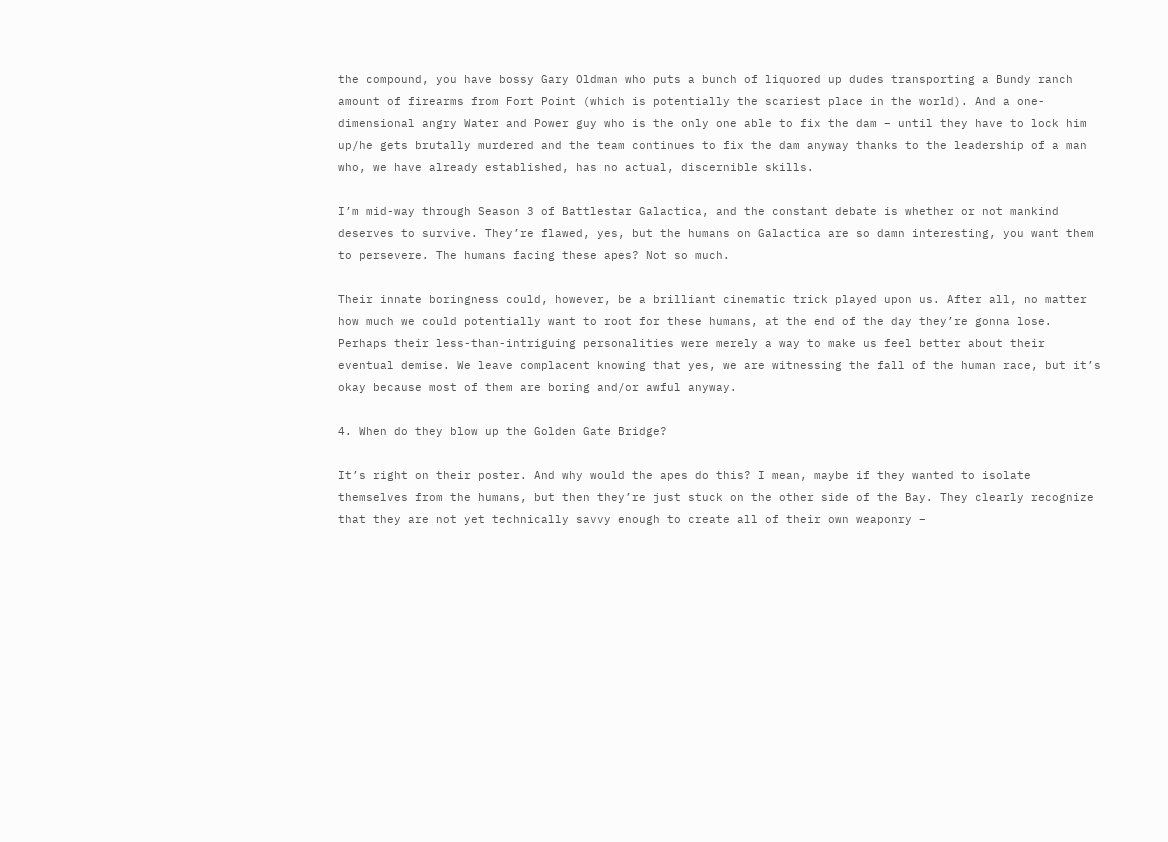the compound, you have bossy Gary Oldman who puts a bunch of liquored up dudes transporting a Bundy ranch amount of firearms from Fort Point (which is potentially the scariest place in the world). And a one-dimensional angry Water and Power guy who is the only one able to fix the dam – until they have to lock him up/he gets brutally murdered and the team continues to fix the dam anyway thanks to the leadership of a man who, we have already established, has no actual, discernible skills.

I’m mid-way through Season 3 of Battlestar Galactica, and the constant debate is whether or not mankind deserves to survive. They’re flawed, yes, but the humans on Galactica are so damn interesting, you want them to persevere. The humans facing these apes? Not so much.

Their innate boringness could, however, be a brilliant cinematic trick played upon us. After all, no matter how much we could potentially want to root for these humans, at the end of the day they’re gonna lose. Perhaps their less-than-intriguing personalities were merely a way to make us feel better about their eventual demise. We leave complacent knowing that yes, we are witnessing the fall of the human race, but it’s okay because most of them are boring and/or awful anyway.

4. When do they blow up the Golden Gate Bridge?

It’s right on their poster. And why would the apes do this? I mean, maybe if they wanted to isolate themselves from the humans, but then they’re just stuck on the other side of the Bay. They clearly recognize that they are not yet technically savvy enough to create all of their own weaponry –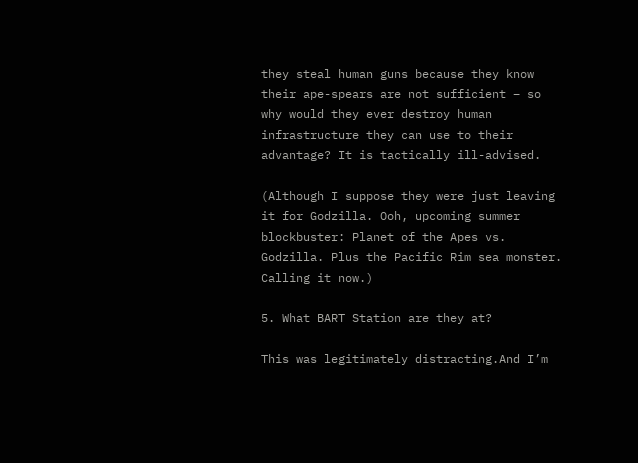they steal human guns because they know their ape-spears are not sufficient – so why would they ever destroy human infrastructure they can use to their advantage? It is tactically ill-advised.

(Although I suppose they were just leaving it for Godzilla. Ooh, upcoming summer blockbuster: Planet of the Apes vs. Godzilla. Plus the Pacific Rim sea monster. Calling it now.)

5. What BART Station are they at?

This was legitimately distracting.And I’m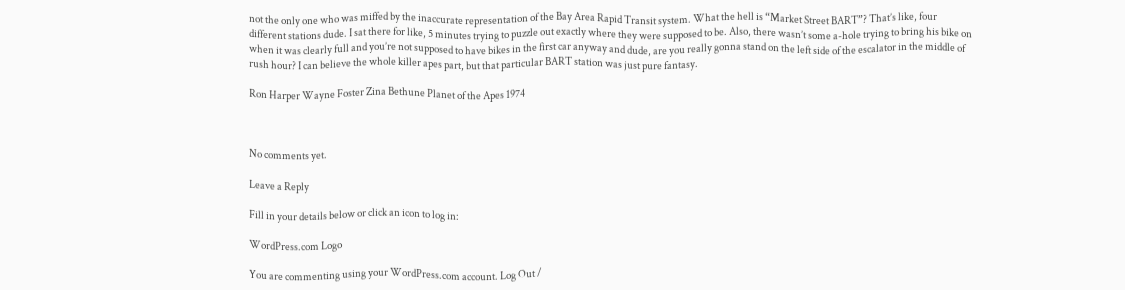not the only one who was miffed by the inaccurate representation of the Bay Area Rapid Transit system. What the hell is “Market Street BART”? That’s like, four different stations dude. I sat there for like, 5 minutes trying to puzzle out exactly where they were supposed to be. Also, there wasn’t some a-hole trying to bring his bike on when it was clearly full and you’re not supposed to have bikes in the first car anyway and dude, are you really gonna stand on the left side of the escalator in the middle of rush hour? I can believe the whole killer apes part, but that particular BART station was just pure fantasy.

Ron Harper Wayne Foster Zina Bethune Planet of the Apes 1974



No comments yet.

Leave a Reply

Fill in your details below or click an icon to log in:

WordPress.com Logo

You are commenting using your WordPress.com account. Log Out /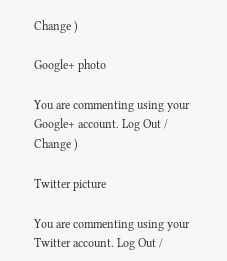Change )

Google+ photo

You are commenting using your Google+ account. Log Out /  Change )

Twitter picture

You are commenting using your Twitter account. Log Out /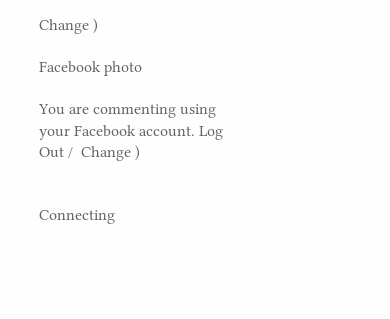Change )

Facebook photo

You are commenting using your Facebook account. Log Out /  Change )


Connecting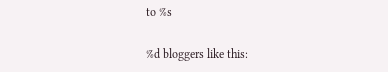to %s

%d bloggers like this: